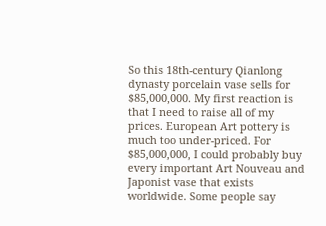So this 18th-century Qianlong dynasty porcelain vase sells for $85,000,000. My first reaction is that I need to raise all of my prices. European Art pottery is much too under-priced. For $85,000,000, I could probably buy every important Art Nouveau and Japonist vase that exists worldwide. Some people say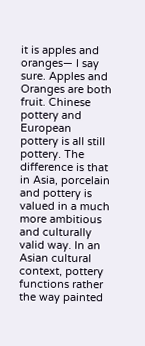it is apples and oranges— I say sure. Apples and Oranges are both fruit. Chinese pottery and European pottery is all still pottery. The difference is that in Asia, porcelain and pottery is valued in a much more ambitious and culturally valid way. In an Asian cultural context, pottery functions rather the way painted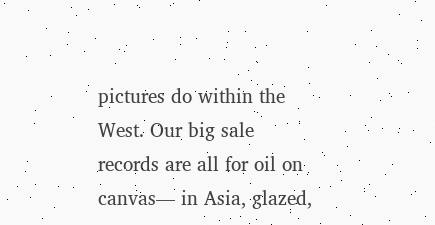pictures do within the West. Our big sale records are all for oil on canvas— in Asia, glazed,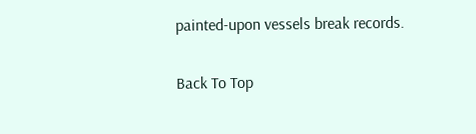painted-upon vessels break records.

Back To Top